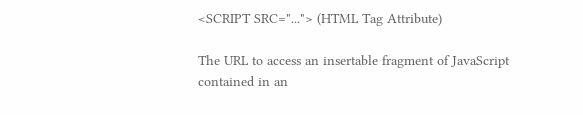<SCRIPT SRC="..."> (HTML Tag Attribute)

The URL to access an insertable fragment of JavaScript contained in an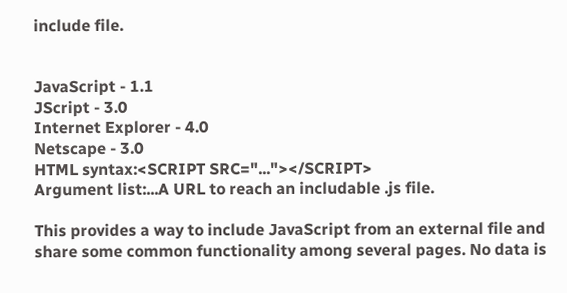include file.


JavaScript - 1.1
JScript - 3.0
Internet Explorer - 4.0
Netscape - 3.0
HTML syntax:<SCRIPT SRC="..."></SCRIPT>
Argument list:...A URL to reach an includable .js file.

This provides a way to include JavaScript from an external file and share some common functionality among several pages. No data is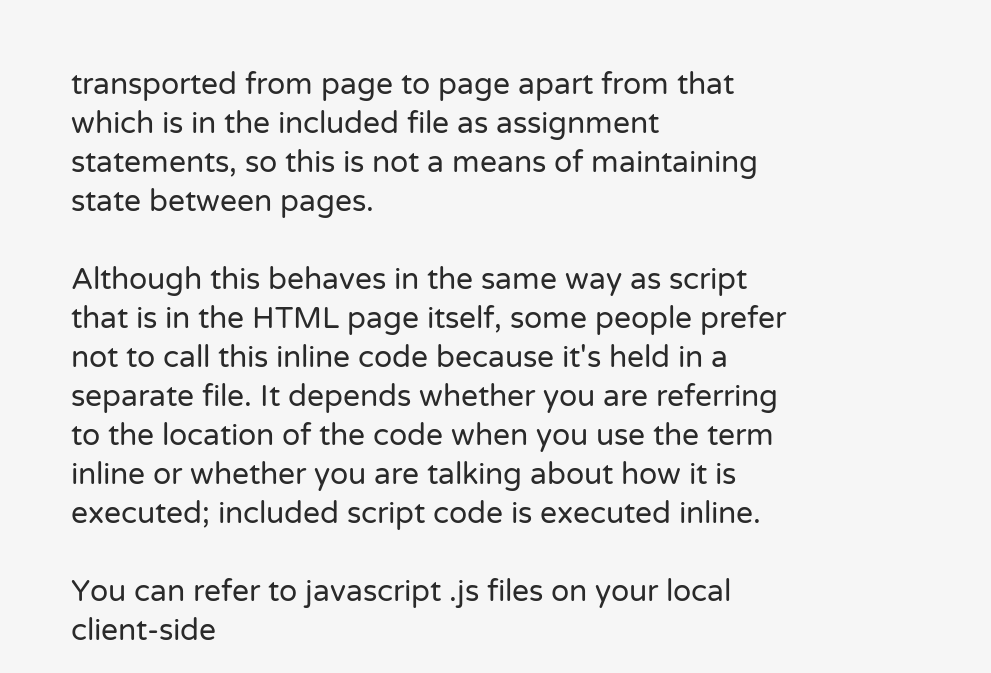transported from page to page apart from that which is in the included file as assignment statements, so this is not a means of maintaining state between pages.

Although this behaves in the same way as script that is in the HTML page itself, some people prefer not to call this inline code because it's held in a separate file. It depends whether you are referring to the location of the code when you use the term inline or whether you are talking about how it is executed; included script code is executed inline.

You can refer to javascript .js files on your local client-side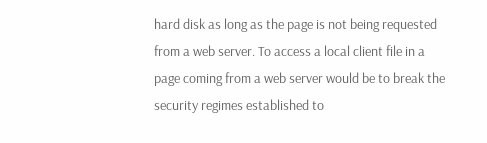hard disk as long as the page is not being requested from a web server. To access a local client file in a page coming from a web server would be to break the security regimes established to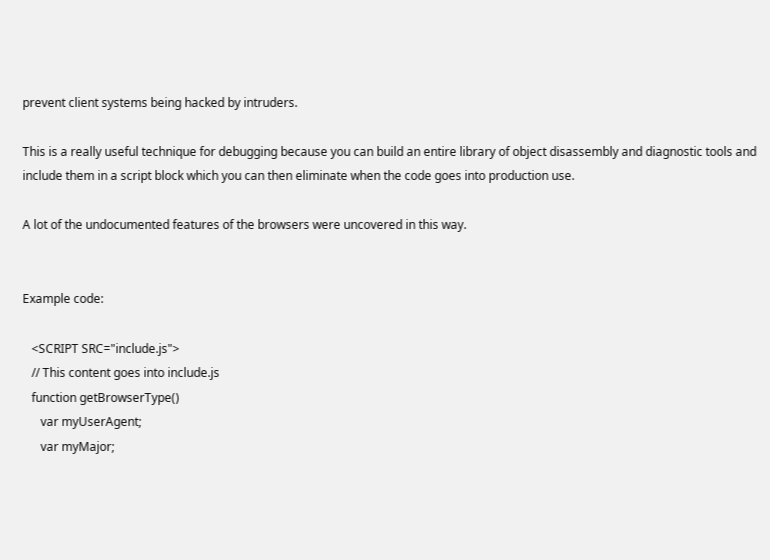prevent client systems being hacked by intruders.

This is a really useful technique for debugging because you can build an entire library of object disassembly and diagnostic tools and include them in a script block which you can then eliminate when the code goes into production use.

A lot of the undocumented features of the browsers were uncovered in this way.


Example code:

   <SCRIPT SRC="include.js">
   // This content goes into include.js
   function getBrowserType()
      var myUserAgent;
      var myMajor;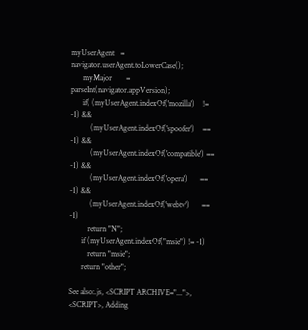myUserAgent   = navigator.userAgent.toLowerCase();
      myMajor       = parseInt(navigator.appVersion);
      if( (myUserAgent.indexOf('mozilla')    != -1) &&
          (myUserAgent.indexOf('spoofer')    == -1) &&
          (myUserAgent.indexOf('compatible') == -1) &&
          (myUserAgent.indexOf('opera')      == -1) &&
          (myUserAgent.indexOf('webtv')      == -1)
         return "N";
      if (myUserAgent.indexOf("msie") != -1)
         return "msie";
      return "other";

See also:.js, <SCRIPT ARCHIVE="...">, <SCRIPT>, Adding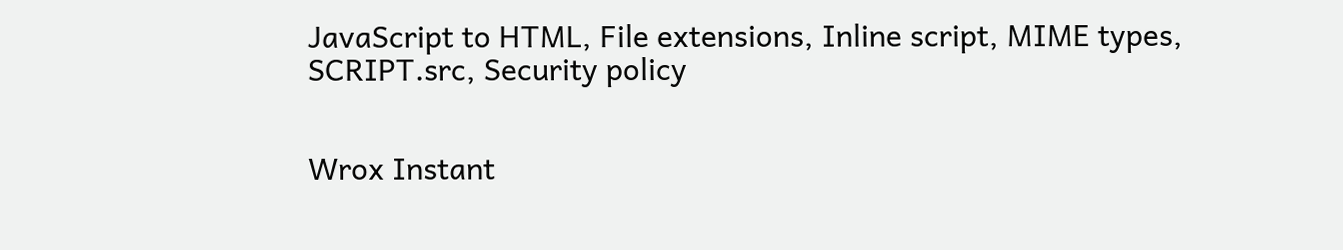JavaScript to HTML, File extensions, Inline script, MIME types, SCRIPT.src, Security policy


Wrox Instant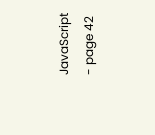JavaScript - page 42